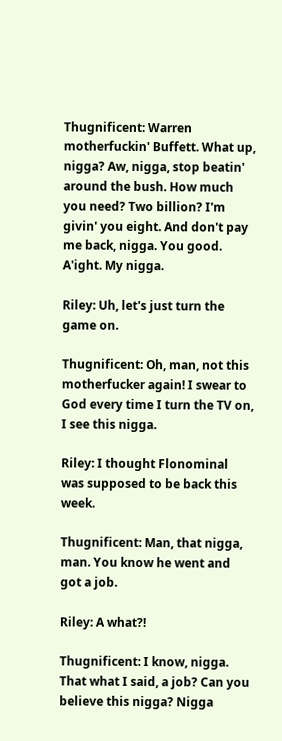Thugnificent: Warren motherfuckin' Buffett. What up, nigga? Aw, nigga, stop beatin' around the bush. How much you need? Two billion? I'm givin' you eight. And don't pay me back, nigga. You good. A'ight. My nigga.

Riley: Uh, let's just turn the game on.

Thugnificent: Oh, man, not this motherfucker again! I swear to God every time I turn the TV on, I see this nigga.

Riley: I thought Flonominal was supposed to be back this week.

Thugnificent: Man, that nigga, man. You know he went and got a job.

Riley: A what?!

Thugnificent: I know, nigga. That what I said, a job? Can you believe this nigga? Nigga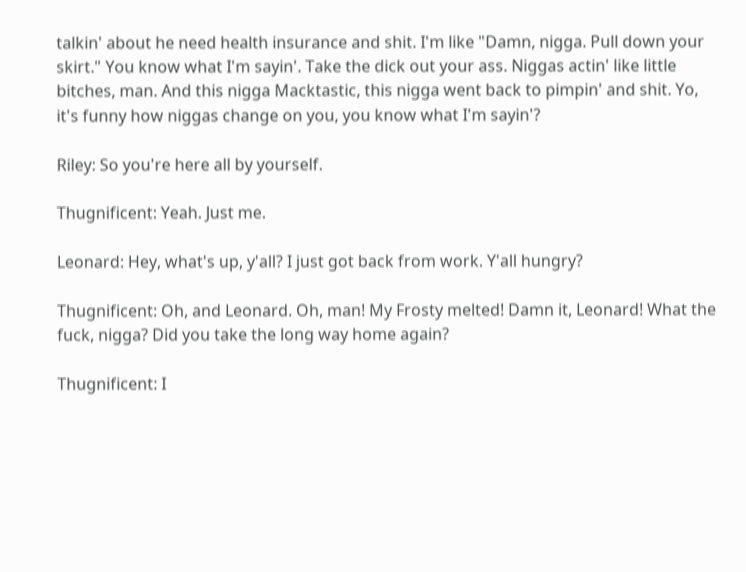talkin' about he need health insurance and shit. I'm like "Damn, nigga. Pull down your skirt." You know what I'm sayin'. Take the dick out your ass. Niggas actin' like little bitches, man. And this nigga Macktastic, this nigga went back to pimpin' and shit. Yo, it's funny how niggas change on you, you know what I'm sayin'?

Riley: So you're here all by yourself.

Thugnificent: Yeah. Just me.

Leonard: Hey, what's up, y'all? I just got back from work. Y'all hungry?

Thugnificent: Oh, and Leonard. Oh, man! My Frosty melted! Damn it, Leonard! What the fuck, nigga? Did you take the long way home again?

Thugnificent: I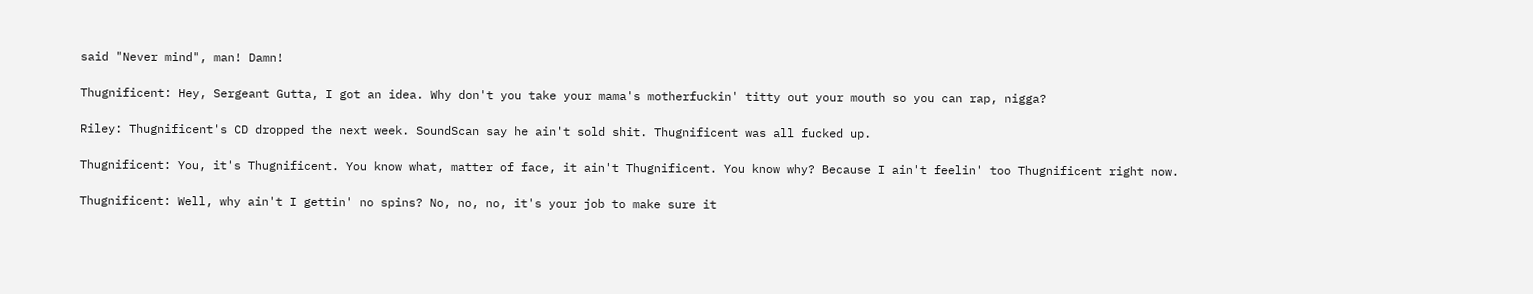said "Never mind", man! Damn!

Thugnificent: Hey, Sergeant Gutta, I got an idea. Why don't you take your mama's motherfuckin' titty out your mouth so you can rap, nigga?

Riley: Thugnificent's CD dropped the next week. SoundScan say he ain't sold shit. Thugnificent was all fucked up.

Thugnificent: You, it's Thugnificent. You know what, matter of face, it ain't Thugnificent. You know why? Because I ain't feelin' too Thugnificent right now.

Thugnificent: Well, why ain't I gettin' no spins? No, no, no, it's your job to make sure it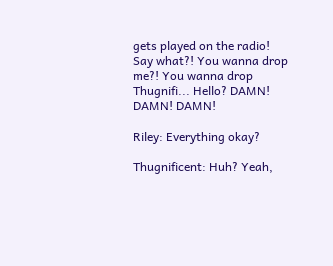gets played on the radio! Say what?! You wanna drop me?! You wanna drop Thugnifi... Hello? DAMN! DAMN! DAMN!

Riley: Everything okay?

Thugnificent: Huh? Yeah,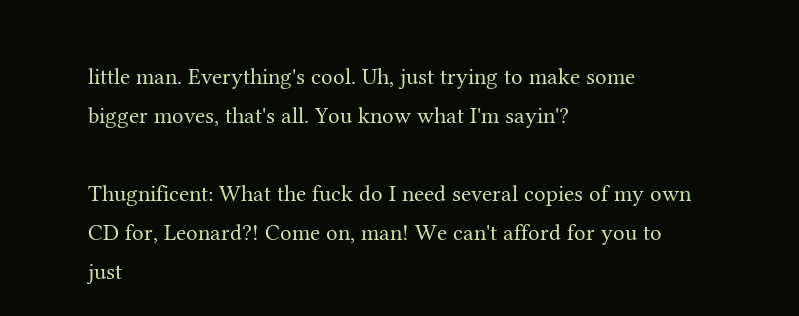little man. Everything's cool. Uh, just trying to make some bigger moves, that's all. You know what I'm sayin'?

Thugnificent: What the fuck do I need several copies of my own CD for, Leonard?! Come on, man! We can't afford for you to just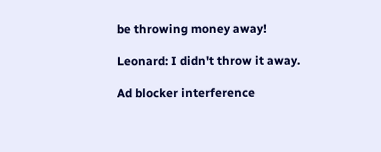be throwing money away!

Leonard: I didn't throw it away.

Ad blocker interference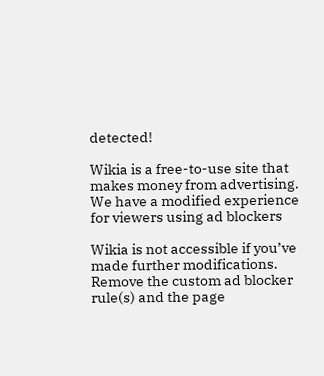detected!

Wikia is a free-to-use site that makes money from advertising. We have a modified experience for viewers using ad blockers

Wikia is not accessible if you’ve made further modifications. Remove the custom ad blocker rule(s) and the page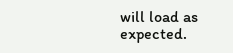will load as expected.